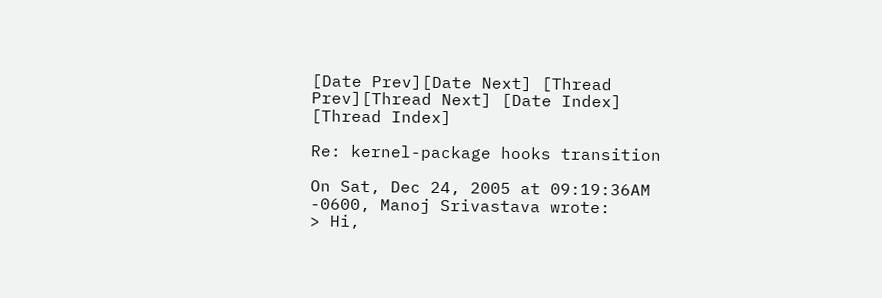[Date Prev][Date Next] [Thread Prev][Thread Next] [Date Index] [Thread Index]

Re: kernel-package hooks transition

On Sat, Dec 24, 2005 at 09:19:36AM -0600, Manoj Srivastava wrote:
> Hi,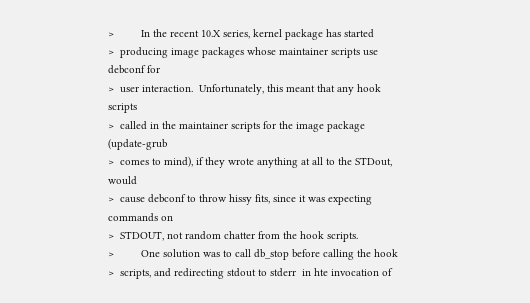>         In the recent 10.X series, kernel package has started
>  producing image packages whose maintainer scripts use debconf for
>  user interaction.  Unfortunately, this meant that any hook scripts
>  called in the maintainer scripts for the image package (update-grub
>  comes to mind), if they wrote anything at all to the STDout, would
>  cause debconf to throw hissy fits, since it was expecting commands on
>  STDOUT, not random chatter from the hook scripts.
>         One solution was to call db_stop before calling the hook
>  scripts, and redirecting stdout to stderr  in hte invocation of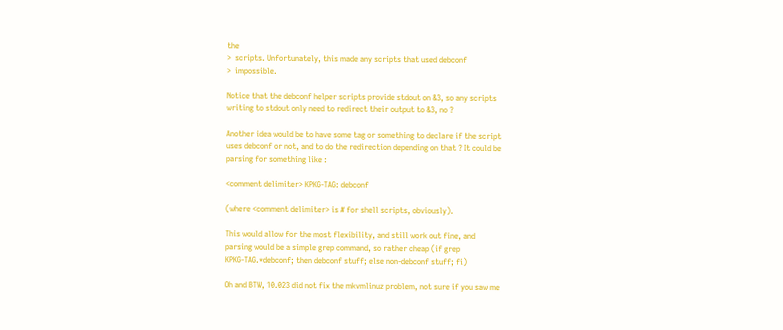the
>  scripts. Unfortunately, this made any scripts that used debconf
>  impossible.

Notice that the debconf helper scripts provide stdout on &3, so any scripts
writing to stdout only need to redirect their output to &3, no ?

Another idea would be to have some tag or something to declare if the script
uses debconf or not, and to do the redirection depending on that ? It could be
parsing for something like :

<comment delimiter> KPKG-TAG: debconf

(where <comment delimiter> is # for shell scripts, obviously).

This would allow for the most flexibility, and still work out fine, and
parsing would be a simple grep command, so rather cheap (if grep
KPKG-TAG.*debconf; then debconf stuff; else non-debconf stuff; fi)

Oh and BTW, 10.023 did not fix the mkvmlinuz problem, not sure if you saw me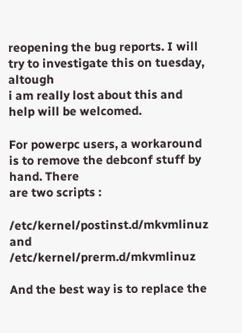reopening the bug reports. I will try to investigate this on tuesday, altough
i am really lost about this and help will be welcomed.

For powerpc users, a workaround is to remove the debconf stuff by hand. There
are two scripts :

/etc/kernel/postinst.d/mkvmlinuz and /etc/kernel/prerm.d/mkvmlinuz

And the best way is to replace the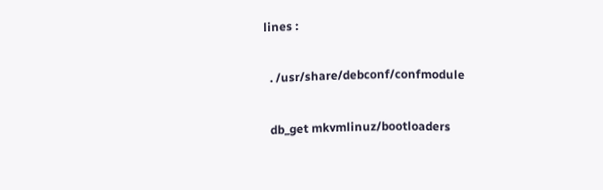lines :

  . /usr/share/debconf/confmodule

  db_get mkvmlinuz/bootloaders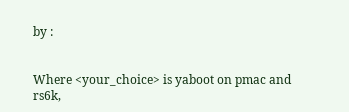by :


Where <your_choice> is yaboot on pmac and rs6k,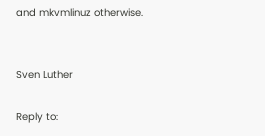and mkvmlinuz otherwise.


Sven Luther

Reply to: